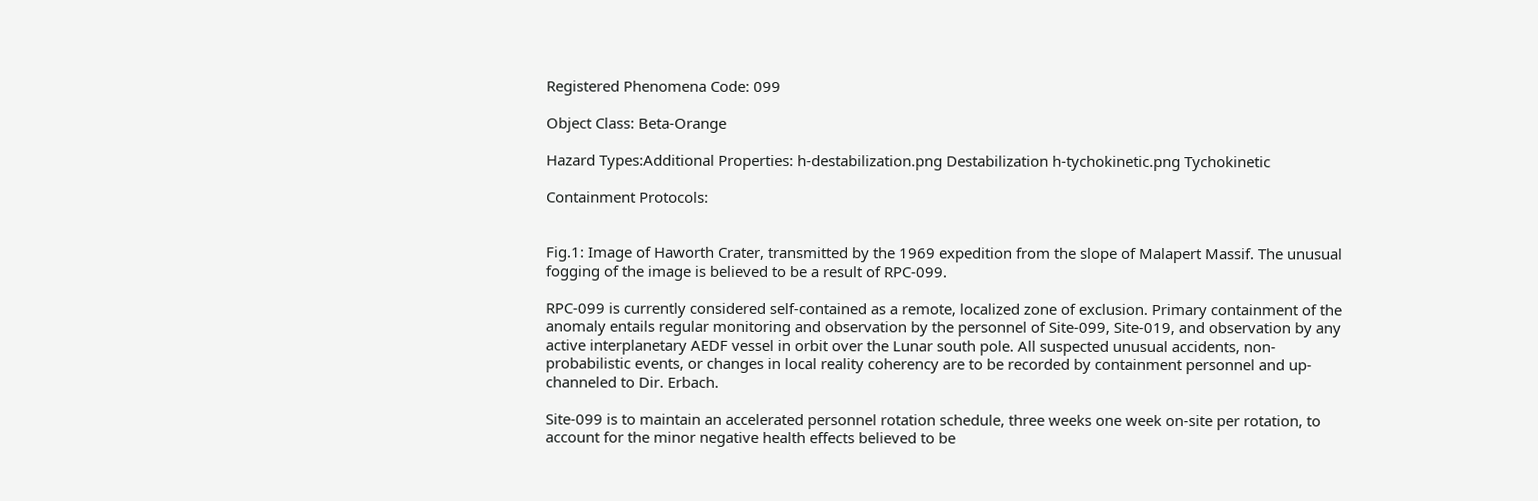Registered Phenomena Code: 099

Object Class: Beta-Orange

Hazard Types:Additional Properties: h-destabilization.png Destabilization h-tychokinetic.png Tychokinetic

Containment Protocols:


Fig.1: Image of Haworth Crater, transmitted by the 1969 expedition from the slope of Malapert Massif. The unusual fogging of the image is believed to be a result of RPC-099.

RPC-099 is currently considered self-contained as a remote, localized zone of exclusion. Primary containment of the anomaly entails regular monitoring and observation by the personnel of Site-099, Site-019, and observation by any active interplanetary AEDF vessel in orbit over the Lunar south pole. All suspected unusual accidents, non-probabilistic events, or changes in local reality coherency are to be recorded by containment personnel and up-channeled to Dir. Erbach.

Site-099 is to maintain an accelerated personnel rotation schedule, three weeks one week on-site per rotation, to account for the minor negative health effects believed to be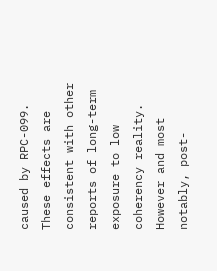caused by RPC-099. These effects are consistent with other reports of long-term exposure to low coherency reality. However and most notably, post-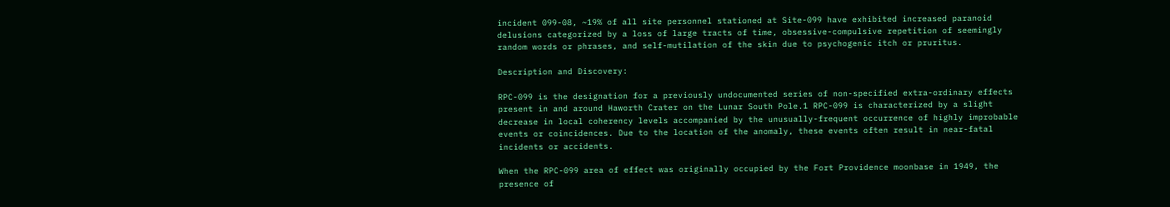incident 099-08, ~19% of all site personnel stationed at Site-099 have exhibited increased paranoid delusions categorized by a loss of large tracts of time, obsessive-compulsive repetition of seemingly random words or phrases, and self-mutilation of the skin due to psychogenic itch or pruritus.

Description and Discovery:

RPC-099 is the designation for a previously undocumented series of non-specified extra-ordinary effects present in and around Haworth Crater on the Lunar South Pole.1 RPC-099 is characterized by a slight decrease in local coherency levels accompanied by the unusually-frequent occurrence of highly improbable events or coincidences. Due to the location of the anomaly, these events often result in near-fatal incidents or accidents.

When the RPC-099 area of effect was originally occupied by the Fort Providence moonbase in 1949, the presence of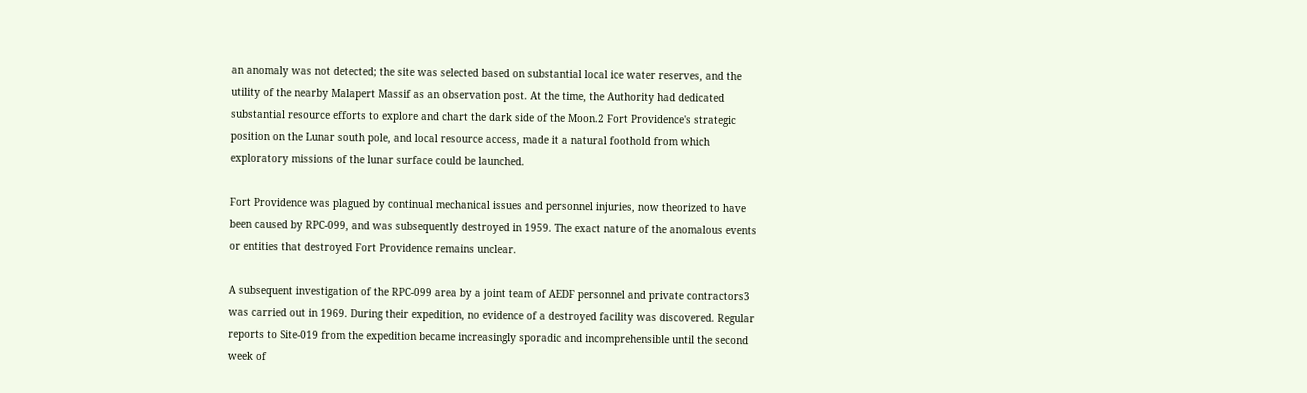an anomaly was not detected; the site was selected based on substantial local ice water reserves, and the utility of the nearby Malapert Massif as an observation post. At the time, the Authority had dedicated substantial resource efforts to explore and chart the dark side of the Moon.2 Fort Providence's strategic position on the Lunar south pole, and local resource access, made it a natural foothold from which exploratory missions of the lunar surface could be launched.

Fort Providence was plagued by continual mechanical issues and personnel injuries, now theorized to have been caused by RPC-099, and was subsequently destroyed in 1959. The exact nature of the anomalous events or entities that destroyed Fort Providence remains unclear.

A subsequent investigation of the RPC-099 area by a joint team of AEDF personnel and private contractors3 was carried out in 1969. During their expedition, no evidence of a destroyed facility was discovered. Regular reports to Site-019 from the expedition became increasingly sporadic and incomprehensible until the second week of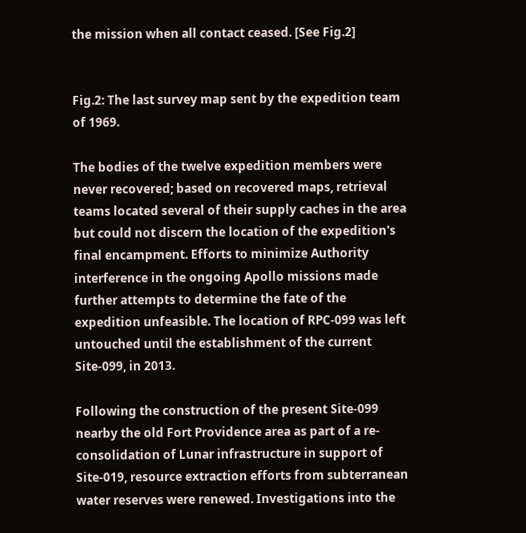the mission when all contact ceased. [See Fig.2]


Fig.2: The last survey map sent by the expedition team of 1969.

The bodies of the twelve expedition members were never recovered; based on recovered maps, retrieval teams located several of their supply caches in the area but could not discern the location of the expedition's final encampment. Efforts to minimize Authority interference in the ongoing Apollo missions made further attempts to determine the fate of the expedition unfeasible. The location of RPC-099 was left untouched until the establishment of the current Site-099, in 2013.

Following the construction of the present Site-099 nearby the old Fort Providence area as part of a re-consolidation of Lunar infrastructure in support of Site-019, resource extraction efforts from subterranean water reserves were renewed. Investigations into the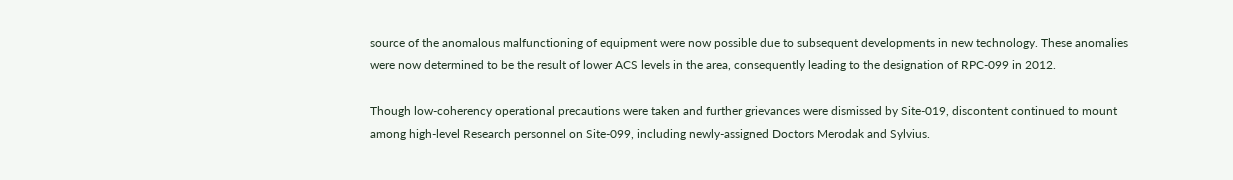source of the anomalous malfunctioning of equipment were now possible due to subsequent developments in new technology. These anomalies were now determined to be the result of lower ACS levels in the area, consequently leading to the designation of RPC-099 in 2012.

Though low-coherency operational precautions were taken and further grievances were dismissed by Site-019, discontent continued to mount among high-level Research personnel on Site-099, including newly-assigned Doctors Merodak and Sylvius.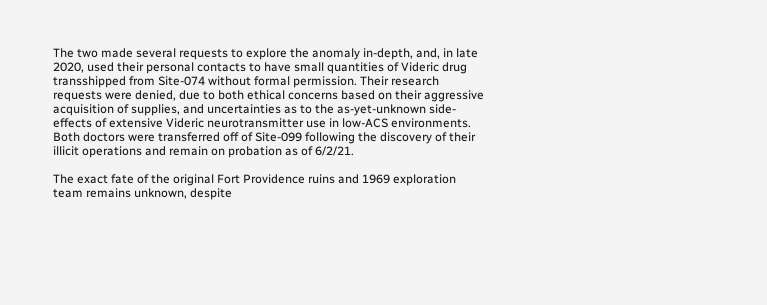The two made several requests to explore the anomaly in-depth, and, in late 2020, used their personal contacts to have small quantities of Videric drug transshipped from Site-074 without formal permission. Their research requests were denied, due to both ethical concerns based on their aggressive acquisition of supplies, and uncertainties as to the as-yet-unknown side-effects of extensive Videric neurotransmitter use in low-ACS environments. Both doctors were transferred off of Site-099 following the discovery of their illicit operations and remain on probation as of 6/2/21.

The exact fate of the original Fort Providence ruins and 1969 exploration team remains unknown, despite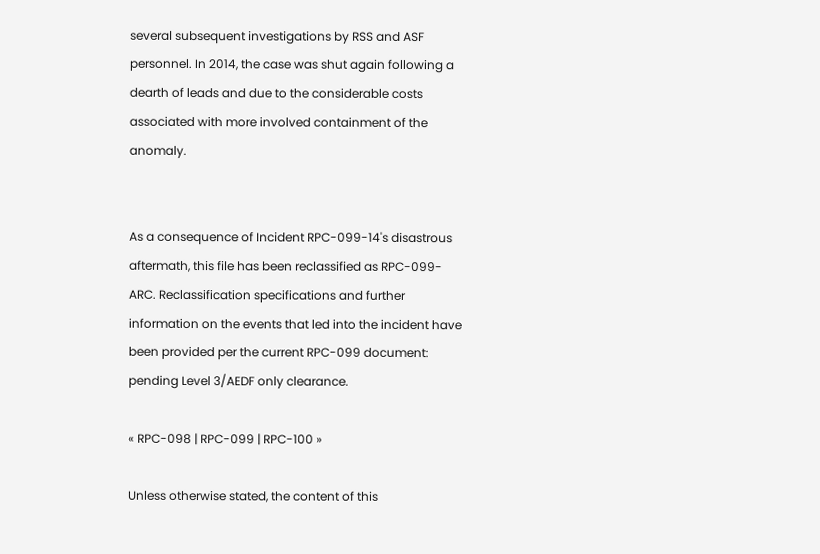several subsequent investigations by RSS and ASF personnel. In 2014, the case was shut again following a dearth of leads and due to the considerable costs associated with more involved containment of the anomaly.


As a consequence of Incident RPC-099-14's disastrous aftermath, this file has been reclassified as RPC-099-ARC. Reclassification specifications and further information on the events that led into the incident have been provided per the current RPC-099 document: pending Level 3/AEDF only clearance.

« RPC-098 | RPC-099 | RPC-100 »

Unless otherwise stated, the content of this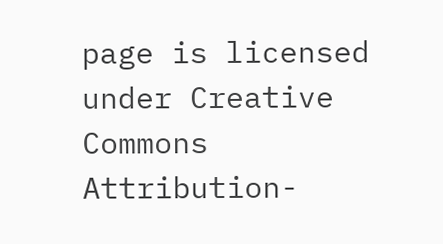page is licensed under Creative Commons Attribution-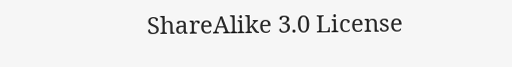ShareAlike 3.0 License